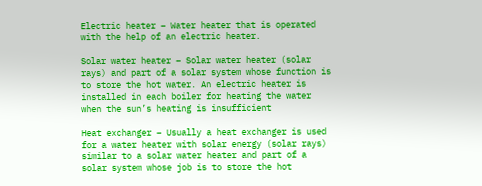Electric heater – Water heater that is operated with the help of an electric heater.

Solar water heater – Solar water heater (solar rays) and part of a solar system whose function is to store the hot water. An electric heater is installed in each boiler for heating the water when the sun’s heating is insufficient

Heat exchanger – Usually a heat exchanger is used for a water heater with solar energy (solar rays) similar to a solar water heater and part of a solar system whose job is to store the hot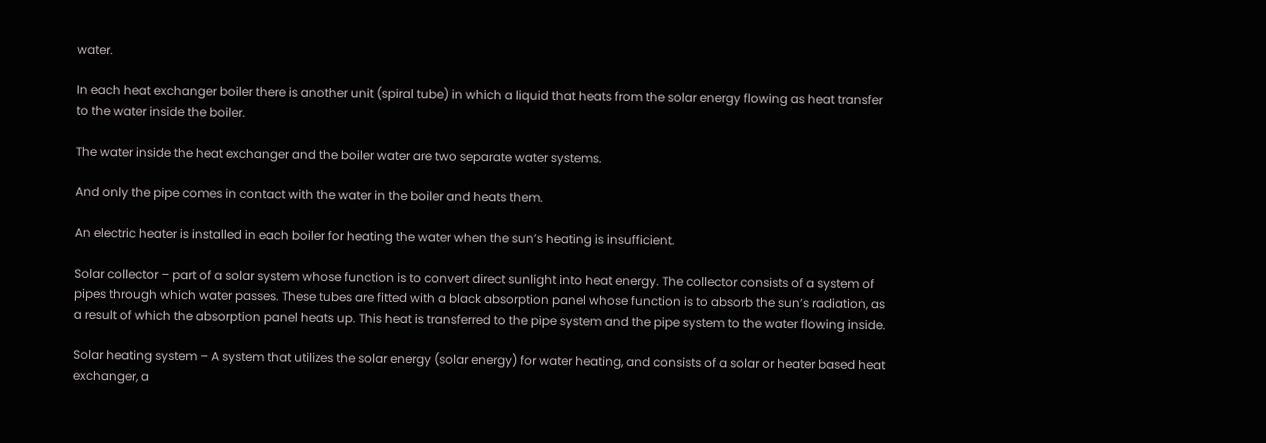water.

In each heat exchanger boiler there is another unit (spiral tube) in which a liquid that heats from the solar energy flowing as heat transfer to the water inside the boiler.

The water inside the heat exchanger and the boiler water are two separate water systems.

And only the pipe comes in contact with the water in the boiler and heats them.

An electric heater is installed in each boiler for heating the water when the sun’s heating is insufficient.

Solar collector – part of a solar system whose function is to convert direct sunlight into heat energy. The collector consists of a system of pipes through which water passes. These tubes are fitted with a black absorption panel whose function is to absorb the sun’s radiation, as a result of which the absorption panel heats up. This heat is transferred to the pipe system and the pipe system to the water flowing inside.

Solar heating system – A system that utilizes the solar energy (solar energy) for water heating, and consists of a solar or heater based heat exchanger, a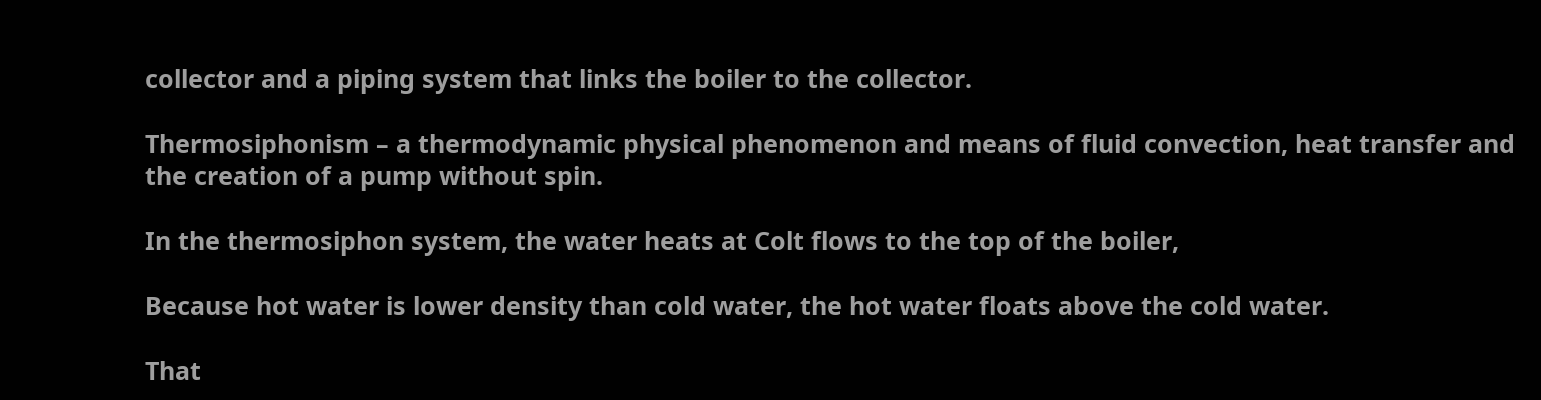collector and a piping system that links the boiler to the collector.

Thermosiphonism – a thermodynamic physical phenomenon and means of fluid convection, heat transfer and the creation of a pump without spin.

In the thermosiphon system, the water heats at Colt flows to the top of the boiler,

Because hot water is lower density than cold water, the hot water floats above the cold water.

That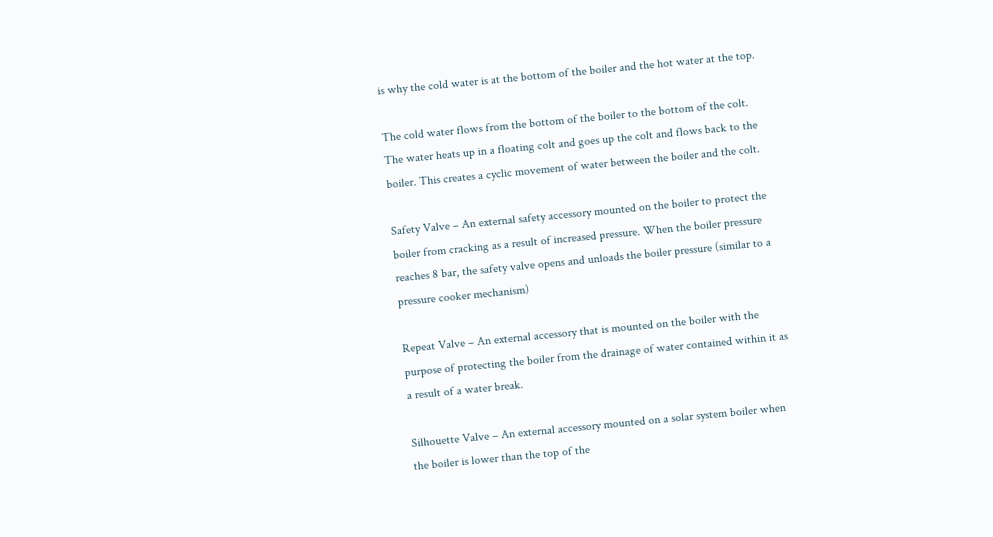is why the cold water is at the bottom of the boiler and the hot water at the top.

The cold water flows from the bottom of the boiler to the bottom of the colt. The water heats up in a floating colt and goes up the colt and flows back to the boiler. This creates a cyclic movement of water between the boiler and the colt.

Safety Valve – An external safety accessory mounted on the boiler to protect the boiler from cracking as a result of increased pressure. When the boiler pressure reaches 8 bar, the safety valve opens and unloads the boiler pressure (similar to a pressure cooker mechanism)

Repeat Valve – An external accessory that is mounted on the boiler with the purpose of protecting the boiler from the drainage of water contained within it as a result of a water break.

Silhouette Valve – An external accessory mounted on a solar system boiler when the boiler is lower than the top of the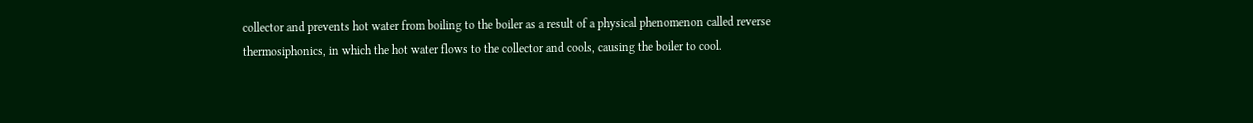collector and prevents hot water from boiling to the boiler as a result of a physical phenomenon called reverse thermosiphonics, in which the hot water flows to the collector and cools, causing the boiler to cool.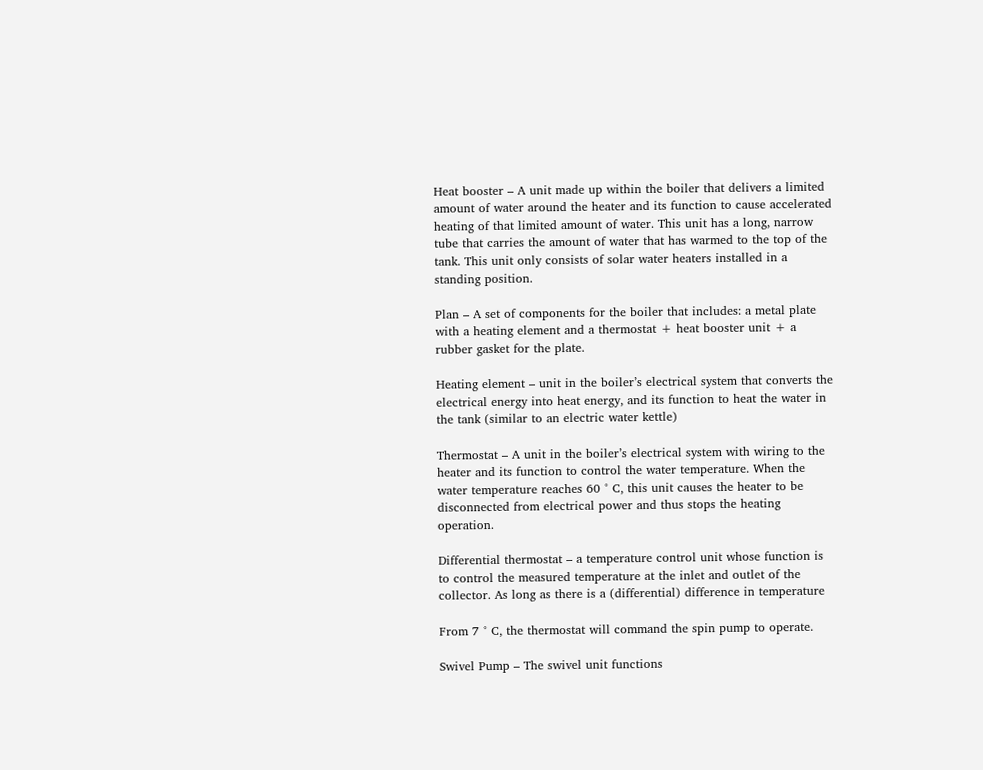Heat booster – A unit made up within the boiler that delivers a limited amount of water around the heater and its function to cause accelerated heating of that limited amount of water. This unit has a long, narrow tube that carries the amount of water that has warmed to the top of the tank. This unit only consists of solar water heaters installed in a standing position.

Plan – A set of components for the boiler that includes: a metal plate with a heating element and a thermostat + heat booster unit + a rubber gasket for the plate.

Heating element – unit in the boiler’s electrical system that converts the electrical energy into heat energy, and its function to heat the water in the tank (similar to an electric water kettle)

Thermostat – A unit in the boiler’s electrical system with wiring to the heater and its function to control the water temperature. When the water temperature reaches 60 ° C, this unit causes the heater to be disconnected from electrical power and thus stops the heating operation.

Differential thermostat – a temperature control unit whose function is to control the measured temperature at the inlet and outlet of the collector. As long as there is a (differential) difference in temperature

From 7 ° C, the thermostat will command the spin pump to operate.

Swivel Pump – The swivel unit functions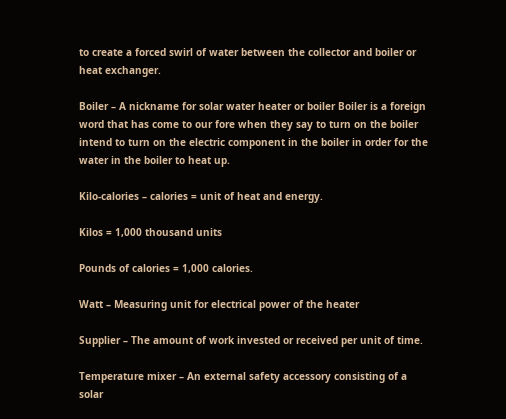to create a forced swirl of water between the collector and boiler or heat exchanger.

Boiler – A nickname for solar water heater or boiler Boiler is a foreign word that has come to our fore when they say to turn on the boiler intend to turn on the electric component in the boiler in order for the water in the boiler to heat up.

Kilo-calories – calories = unit of heat and energy.

Kilos = 1,000 thousand units

Pounds of calories = 1,000 calories.

Watt – Measuring unit for electrical power of the heater

Supplier – The amount of work invested or received per unit of time.

Temperature mixer – An external safety accessory consisting of a solar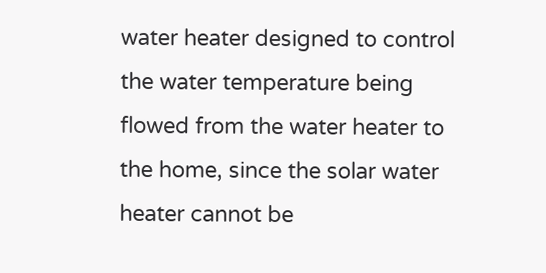water heater designed to control the water temperature being flowed from the water heater to the home, since the solar water heater cannot be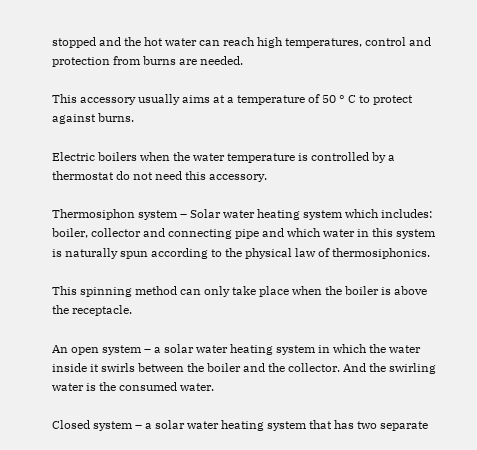stopped and the hot water can reach high temperatures, control and protection from burns are needed.

This accessory usually aims at a temperature of 50 ° C to protect against burns.

Electric boilers when the water temperature is controlled by a thermostat do not need this accessory.

Thermosiphon system – Solar water heating system which includes: boiler, collector and connecting pipe and which water in this system is naturally spun according to the physical law of thermosiphonics.

This spinning method can only take place when the boiler is above the receptacle.

An open system – a solar water heating system in which the water inside it swirls between the boiler and the collector. And the swirling water is the consumed water.

Closed system – a solar water heating system that has two separate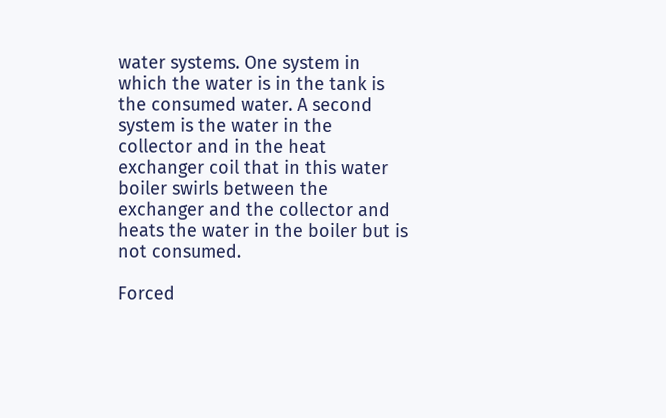water systems. One system in which the water is in the tank is the consumed water. A second system is the water in the collector and in the heat exchanger coil that in this water boiler swirls between the exchanger and the collector and heats the water in the boiler but is not consumed.

Forced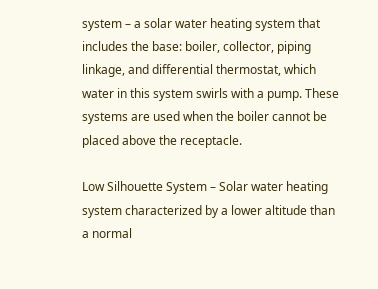system – a solar water heating system that includes the base: boiler, collector, piping linkage, and differential thermostat, which water in this system swirls with a pump. These systems are used when the boiler cannot be placed above the receptacle.

Low Silhouette System – Solar water heating system characterized by a lower altitude than a normal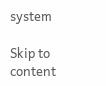system

Skip to content